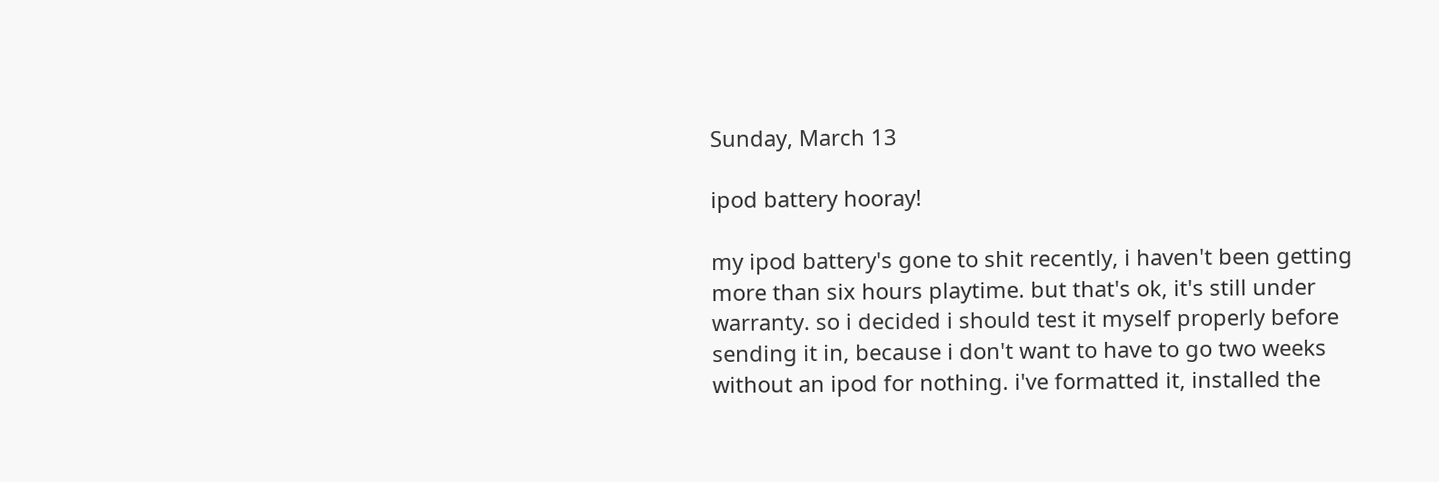Sunday, March 13

ipod battery hooray!

my ipod battery's gone to shit recently, i haven't been getting more than six hours playtime. but that's ok, it's still under warranty. so i decided i should test it myself properly before sending it in, because i don't want to have to go two weeks without an ipod for nothing. i've formatted it, installed the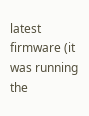latest firmware (it was running the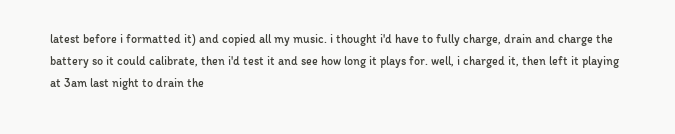latest before i formatted it) and copied all my music. i thought i'd have to fully charge, drain and charge the battery so it could calibrate, then i'd test it and see how long it plays for. well, i charged it, then left it playing at 3am last night to drain the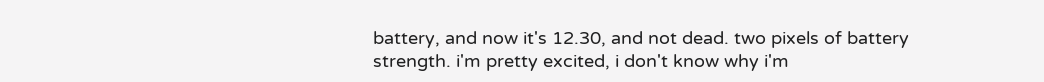battery, and now it's 12.30, and not dead. two pixels of battery strength. i'm pretty excited, i don't know why i'm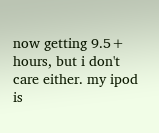now getting 9.5+ hours, but i don't care either. my ipod is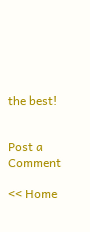the best!


Post a Comment

<< Home